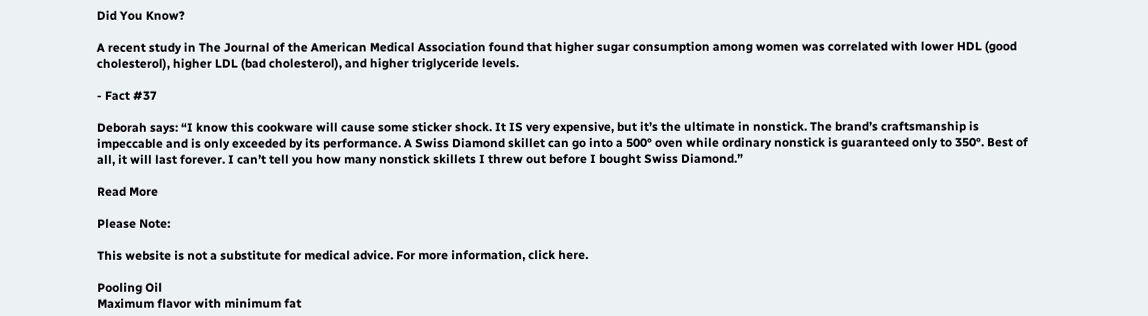Did You Know?

A recent study in The Journal of the American Medical Association found that higher sugar consumption among women was correlated with lower HDL (good cholesterol), higher LDL (bad cholesterol), and higher triglyceride levels.

- Fact #37

Deborah says: “I know this cookware will cause some sticker shock. It IS very expensive, but it’s the ultimate in nonstick. The brand’s craftsmanship is impeccable and is only exceeded by its performance. A Swiss Diamond skillet can go into a 500° oven while ordinary nonstick is guaranteed only to 350°. Best of all, it will last forever. I can’t tell you how many nonstick skillets I threw out before I bought Swiss Diamond.”

Read More

Please Note:

This website is not a substitute for medical advice. For more information, click here.

Pooling Oil
Maximum flavor with minimum fat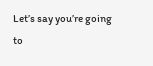Let’s say you’re going to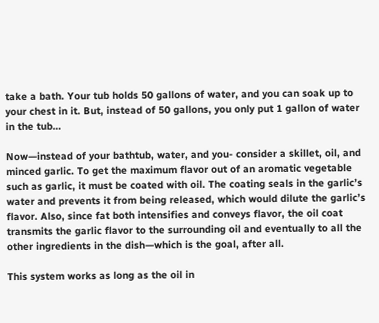take a bath. Your tub holds 50 gallons of water, and you can soak up to your chest in it. But, instead of 50 gallons, you only put 1 gallon of water in the tub…

Now—instead of your bathtub, water, and you- consider a skillet, oil, and minced garlic. To get the maximum flavor out of an aromatic vegetable such as garlic, it must be coated with oil. The coating seals in the garlic’s water and prevents it from being released, which would dilute the garlic’s flavor. Also, since fat both intensifies and conveys flavor, the oil coat transmits the garlic flavor to the surrounding oil and eventually to all the other ingredients in the dish—which is the goal, after all.

This system works as long as the oil in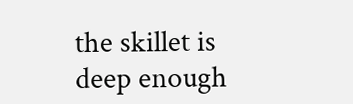the skillet is deep enough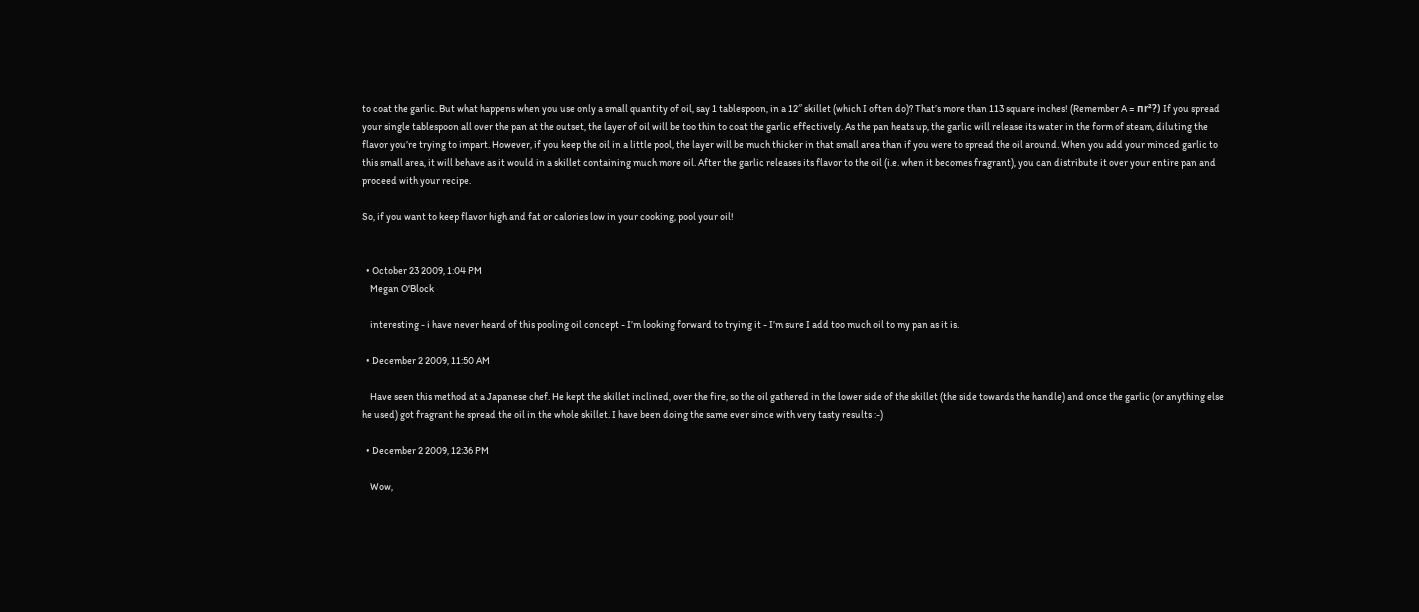to coat the garlic. But what happens when you use only a small quantity of oil, say 1 tablespoon, in a 12″ skillet (which I often do)? That’s more than 113 square inches! (Remember A = пr²?) If you spread your single tablespoon all over the pan at the outset, the layer of oil will be too thin to coat the garlic effectively. As the pan heats up, the garlic will release its water in the form of steam, diluting the flavor you’re trying to impart. However, if you keep the oil in a little pool, the layer will be much thicker in that small area than if you were to spread the oil around. When you add your minced garlic to this small area, it will behave as it would in a skillet containing much more oil. After the garlic releases its flavor to the oil (i.e. when it becomes fragrant), you can distribute it over your entire pan and proceed with your recipe.

So, if you want to keep flavor high and fat or calories low in your cooking, pool your oil!


  • October 23 2009, 1:04 PM
    Megan O'Block

    interesting - i have never heard of this pooling oil concept - I’m looking forward to trying it - I’m sure I add too much oil to my pan as it is.

  • December 2 2009, 11:50 AM

    Have seen this method at a Japanese chef. He kept the skillet inclined, over the fire, so the oil gathered in the lower side of the skillet (the side towards the handle) and once the garlic (or anything else he used) got fragrant he spread the oil in the whole skillet. I have been doing the same ever since with very tasty results :-)

  • December 2 2009, 12:36 PM

    Wow,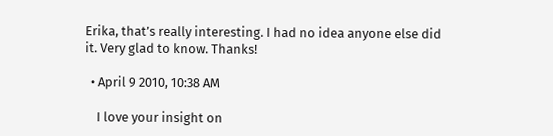Erika, that’s really interesting. I had no idea anyone else did it. Very glad to know. Thanks!

  • April 9 2010, 10:38 AM

    I love your insight on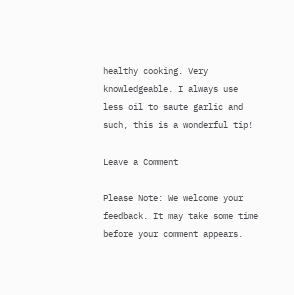healthy cooking. Very knowledgeable. I always use less oil to saute garlic and such, this is a wonderful tip!

Leave a Comment

Please Note: We welcome your feedback. It may take some time before your comment appears.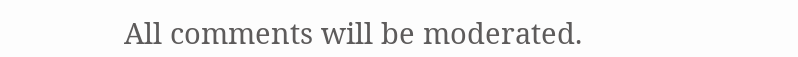All comments will be moderated.